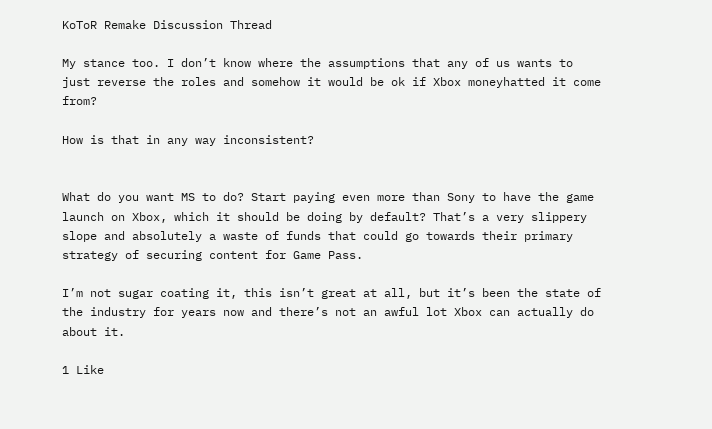KoToR Remake Discussion Thread

My stance too. I don’t know where the assumptions that any of us wants to just reverse the roles and somehow it would be ok if Xbox moneyhatted it come from?

How is that in any way inconsistent?


What do you want MS to do? Start paying even more than Sony to have the game launch on Xbox, which it should be doing by default? That’s a very slippery slope and absolutely a waste of funds that could go towards their primary strategy of securing content for Game Pass.

I’m not sugar coating it, this isn’t great at all, but it’s been the state of the industry for years now and there’s not an awful lot Xbox can actually do about it.

1 Like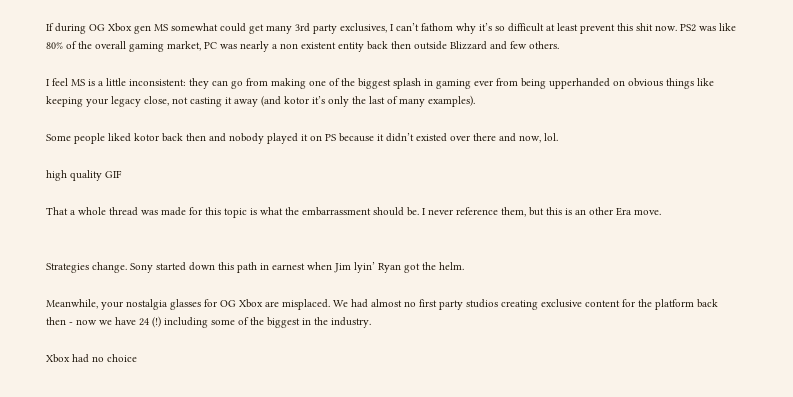If during OG Xbox gen MS somewhat could get many 3rd party exclusives, I can’t fathom why it’s so difficult at least prevent this shit now. PS2 was like 80% of the overall gaming market, PC was nearly a non existent entity back then outside Blizzard and few others.

I feel MS is a little inconsistent: they can go from making one of the biggest splash in gaming ever from being upperhanded on obvious things like keeping your legacy close, not casting it away (and kotor it’s only the last of many examples).

Some people liked kotor back then and nobody played it on PS because it didn’t existed over there and now, lol.

high quality GIF

That a whole thread was made for this topic is what the embarrassment should be. I never reference them, but this is an other Era move.


Strategies change. Sony started down this path in earnest when Jim lyin’ Ryan got the helm.

Meanwhile, your nostalgia glasses for OG Xbox are misplaced. We had almost no first party studios creating exclusive content for the platform back then - now we have 24 (!) including some of the biggest in the industry.

Xbox had no choice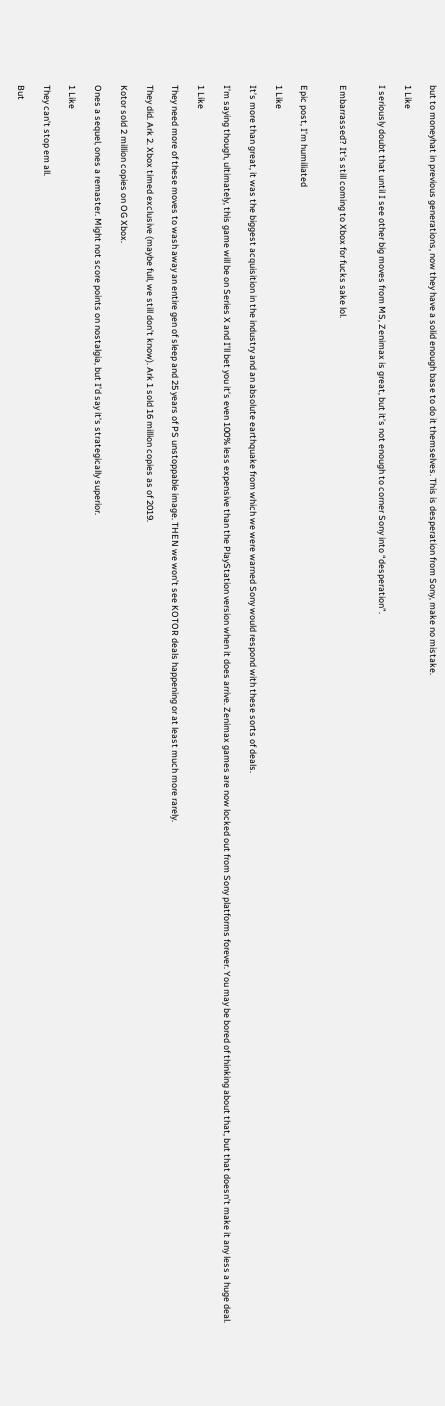but to moneyhat in previous generations, now they have a solid enough base to do it themselves. This is desperation from Sony, make no mistake.

1 Like

I seriously doubt that until I see other big moves from MS, Zenimax is great, but it’s not enough to corner Sony into “desperation”.


Embarrassed? It’s still coming to Xbox for fucks sake lol.


Epic post, I’m humiliated

1 Like

It’s more than great, it was the biggest acquisition in the industry and an absolute earthquake from which we were warned Sony would respond with these sorts of deals.

I’m saying though, ultimately, this game will be on Series X and I’ll bet you it’s even 100% less expensive than the PlayStation version when it does arrive. Zenimax games are now locked out from Sony platforms forever. You may be bored of thinking about that, but that doesn’t make it any less a huge deal.

1 Like

They need more of these moves to wash away an entire gen of sleep and 25 years of PS unstoppable image. THEN we won’t see KOTOR deals happening or at least much more rarely.

They did. Ark 2. Xbox timed exclusive (maybe full, we still don’t know). Ark 1 sold 16 million copies as of 2019.

Kotor sold 2 million copies on OG Xbox.

Ones a sequel, ones a remaster. Might not score points on nostalgia, but I’d say it’s strategically superior.

1 Like

They can’t stop em all.

But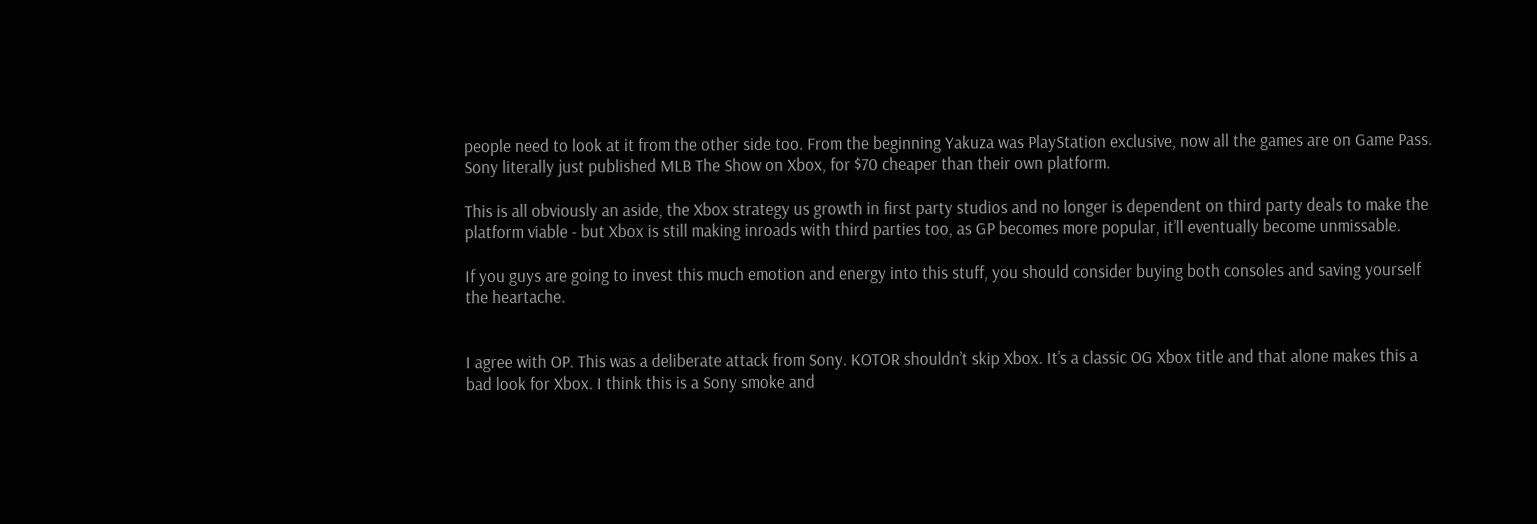people need to look at it from the other side too. From the beginning Yakuza was PlayStation exclusive, now all the games are on Game Pass. Sony literally just published MLB The Show on Xbox, for $70 cheaper than their own platform.

This is all obviously an aside, the Xbox strategy us growth in first party studios and no longer is dependent on third party deals to make the platform viable - but Xbox is still making inroads with third parties too, as GP becomes more popular, it’ll eventually become unmissable.

If you guys are going to invest this much emotion and energy into this stuff, you should consider buying both consoles and saving yourself the heartache.


I agree with OP. This was a deliberate attack from Sony. KOTOR shouldn’t skip Xbox. It’s a classic OG Xbox title and that alone makes this a bad look for Xbox. I think this is a Sony smoke and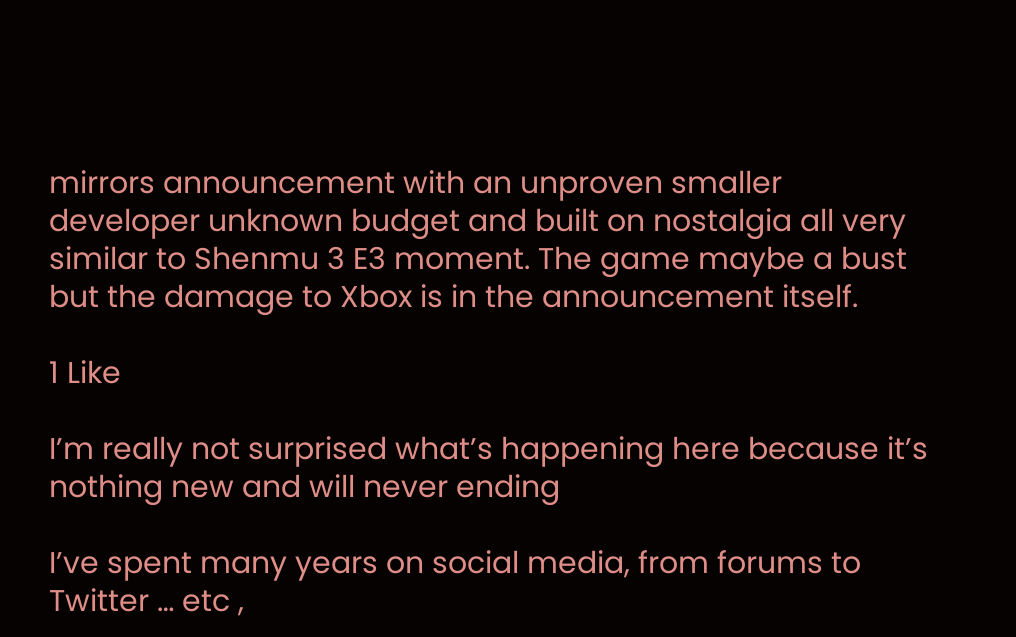mirrors announcement with an unproven smaller developer unknown budget and built on nostalgia all very similar to Shenmu 3 E3 moment. The game maybe a bust but the damage to Xbox is in the announcement itself.

1 Like

I’m really not surprised what’s happening here because it’s nothing new and will never ending

I’ve spent many years on social media, from forums to Twitter … etc ,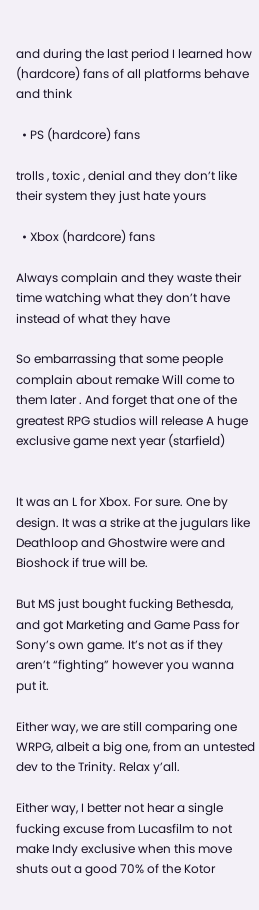and during the last period I learned how (hardcore) fans of all platforms behave and think

  • PS (hardcore) fans

trolls , toxic , denial and they don’t like their system they just hate yours

  • Xbox (hardcore) fans

Always complain and they waste their time watching what they don’t have instead of what they have

So embarrassing that some people complain about remake Will come to them later . And forget that one of the greatest RPG studios will release A huge exclusive game next year (starfield)


It was an L for Xbox. For sure. One by design. It was a strike at the jugulars like Deathloop and Ghostwire were and Bioshock if true will be.

But MS just bought fucking Bethesda, and got Marketing and Game Pass for Sony’s own game. It’s not as if they aren’t “fighting” however you wanna put it.

Either way, we are still comparing one WRPG, albeit a big one, from an untested dev to the Trinity. Relax y’all.

Either way, I better not hear a single fucking excuse from Lucasfilm to not make Indy exclusive when this move shuts out a good 70% of the Kotor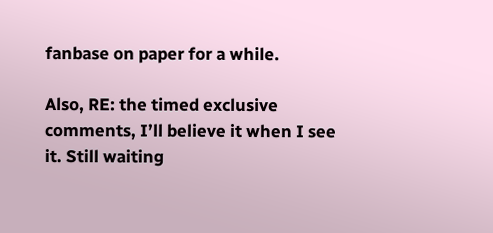fanbase on paper for a while.

Also, RE: the timed exclusive comments, I’ll believe it when I see it. Still waiting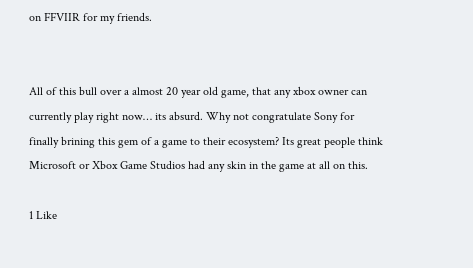on FFVIIR for my friends.


All of this bull over a almost 20 year old game, that any xbox owner can currently play right now… its absurd. Why not congratulate Sony for finally brining this gem of a game to their ecosystem? Its great people think Microsoft or Xbox Game Studios had any skin in the game at all on this.

1 Like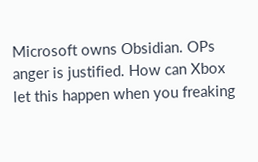Microsoft owns Obsidian. OPs anger is justified. How can Xbox let this happen when you freaking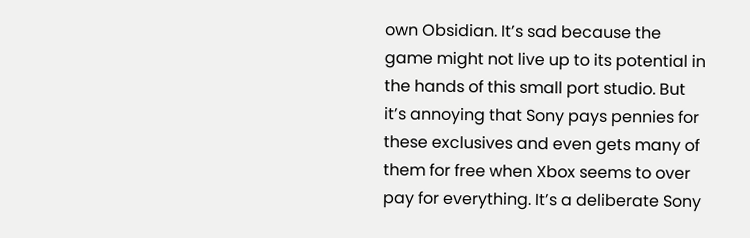own Obsidian. It’s sad because the game might not live up to its potential in the hands of this small port studio. But it’s annoying that Sony pays pennies for these exclusives and even gets many of them for free when Xbox seems to over pay for everything. It’s a deliberate Sony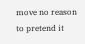move no reason to pretend it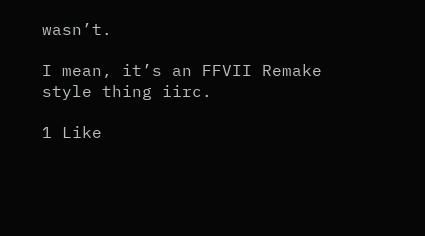wasn’t.

I mean, it’s an FFVII Remake style thing iirc.

1 Like